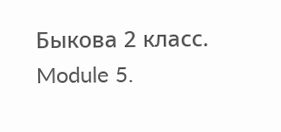Быкова 2 класс. Module 5.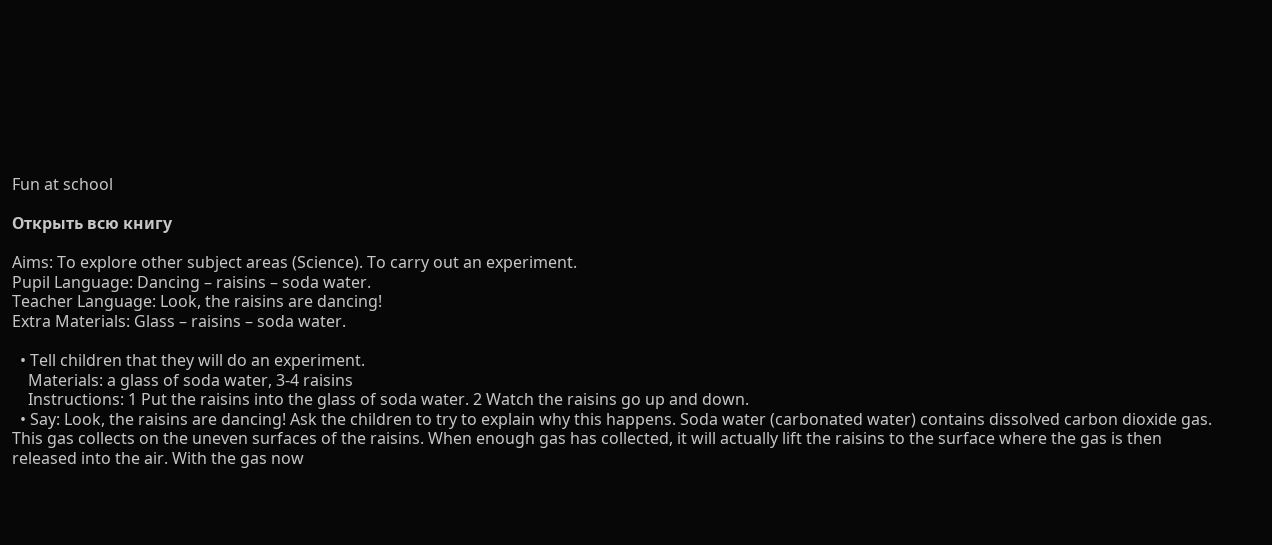Fun at school

Открыть всю книгу

Aims: To explore other subject areas (Science). To carry out an experiment.
Pupil Language: Dancing – raisins – soda water.
Teacher Language: Look, the raisins are dancing!
Extra Materials: Glass – raisins – soda water.

  • Tell children that they will do an experiment.
    Materials: a glass of soda water, 3-4 raisins
    Instructions: 1 Put the raisins into the glass of soda water. 2 Watch the raisins go up and down.
  • Say: Look, the raisins are dancing! Ask the children to try to explain why this happens. Soda water (carbonated water) contains dissolved carbon dioxide gas. This gas collects on the uneven surfaces of the raisins. When enough gas has collected, it will actually lift the raisins to the surface where the gas is then released into the air. With the gas now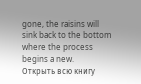gone, the raisins will sink back to the bottom where the process begins a new.
Открыть всю книгу